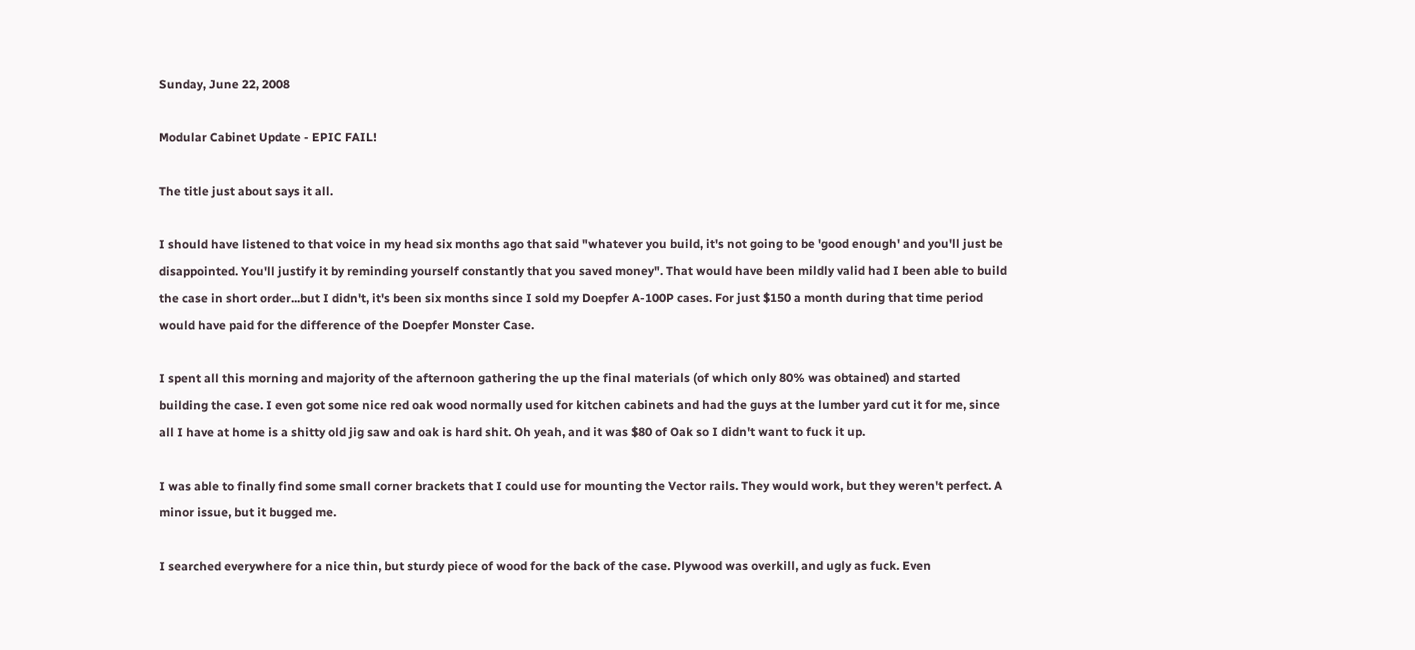Sunday, June 22, 2008

Modular Cabinet Update - EPIC FAIL!

The title just about says it all.

I should have listened to that voice in my head six months ago that said "whatever you build, it's not going to be 'good enough' and you'll just be disappointed. You'll justify it by reminding yourself constantly that you saved money". That would have been mildly valid had I been able to build the case in short order...but I didn't, it's been six months since I sold my Doepfer A-100P cases. For just $150 a month during that time period would have paid for the difference of the Doepfer Monster Case.

I spent all this morning and majority of the afternoon gathering the up the final materials (of which only 80% was obtained) and started building the case. I even got some nice red oak wood normally used for kitchen cabinets and had the guys at the lumber yard cut it for me, since all I have at home is a shitty old jig saw and oak is hard shit. Oh yeah, and it was $80 of Oak so I didn't want to fuck it up.

I was able to finally find some small corner brackets that I could use for mounting the Vector rails. They would work, but they weren't perfect. A minor issue, but it bugged me.

I searched everywhere for a nice thin, but sturdy piece of wood for the back of the case. Plywood was overkill, and ugly as fuck. Even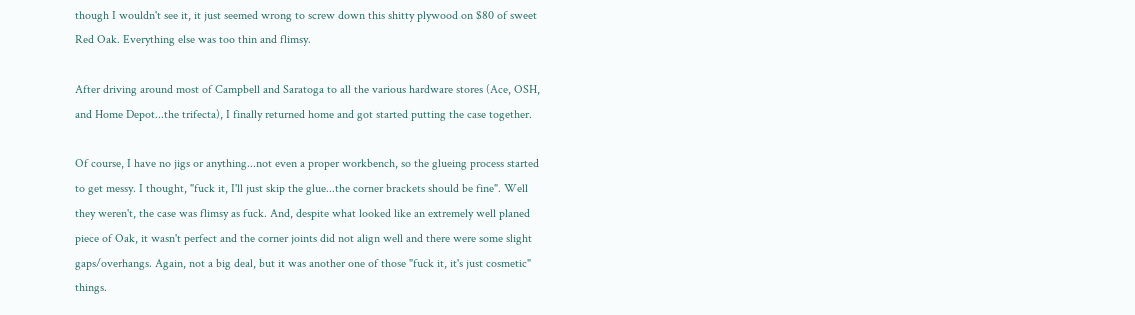though I wouldn't see it, it just seemed wrong to screw down this shitty plywood on $80 of sweet Red Oak. Everything else was too thin and flimsy.

After driving around most of Campbell and Saratoga to all the various hardware stores (Ace, OSH, and Home Depot...the trifecta), I finally returned home and got started putting the case together.

Of course, I have no jigs or anything...not even a proper workbench, so the glueing process started to get messy. I thought, "fuck it, I'll just skip the glue...the corner brackets should be fine". Well they weren't, the case was flimsy as fuck. And, despite what looked like an extremely well planed piece of Oak, it wasn't perfect and the corner joints did not align well and there were some slight gaps/overhangs. Again, not a big deal, but it was another one of those "fuck it, it's just cosmetic" things.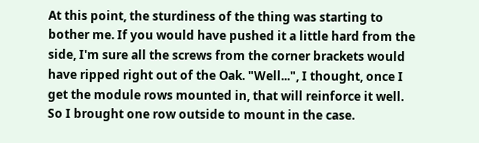At this point, the sturdiness of the thing was starting to bother me. If you would have pushed it a little hard from the side, I'm sure all the screws from the corner brackets would have ripped right out of the Oak. "Well...", I thought, once I get the module rows mounted in, that will reinforce it well. So I brought one row outside to mount in the case.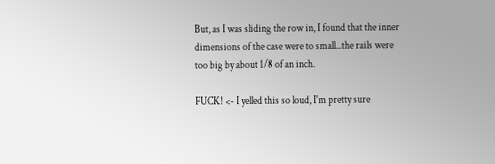But, as I was sliding the row in, I found that the inner dimensions of the case were to small...the rails were too big by about 1/8 of an inch.

FUCK! <- I yelled this so loud, I'm pretty sure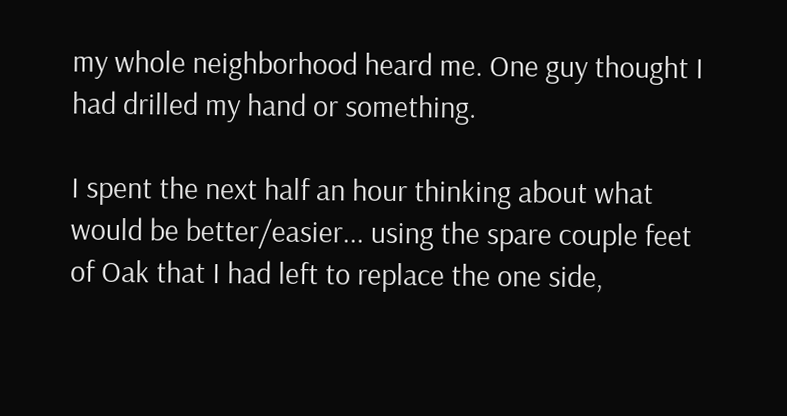my whole neighborhood heard me. One guy thought I had drilled my hand or something.

I spent the next half an hour thinking about what would be better/easier... using the spare couple feet of Oak that I had left to replace the one side,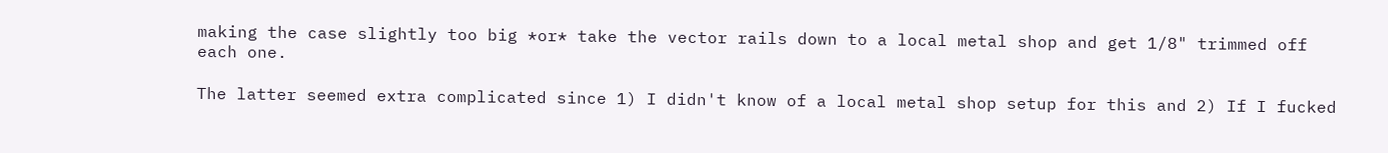making the case slightly too big *or* take the vector rails down to a local metal shop and get 1/8" trimmed off each one.

The latter seemed extra complicated since 1) I didn't know of a local metal shop setup for this and 2) If I fucked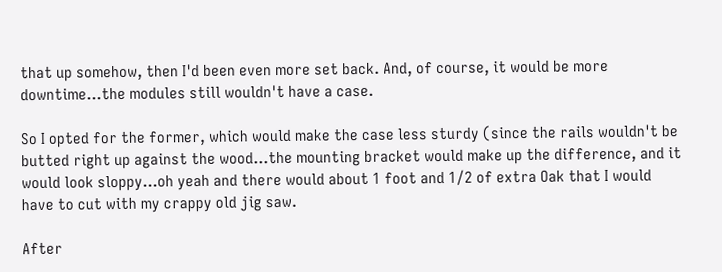that up somehow, then I'd been even more set back. And, of course, it would be more downtime...the modules still wouldn't have a case.

So I opted for the former, which would make the case less sturdy (since the rails wouldn't be butted right up against the wood...the mounting bracket would make up the difference, and it would look sloppy...oh yeah and there would about 1 foot and 1/2 of extra Oak that I would have to cut with my crappy old jig saw.

After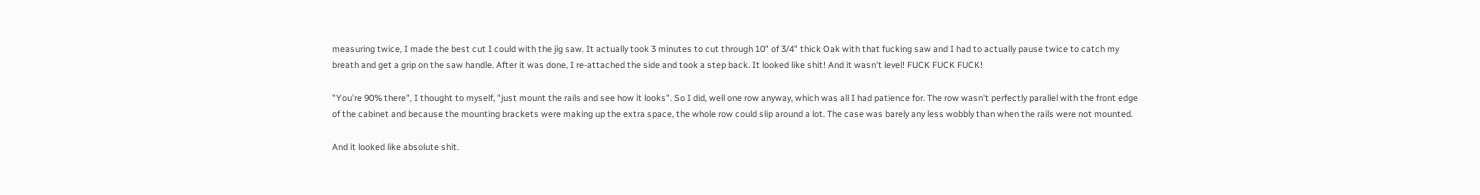measuring twice, I made the best cut I could with the jig saw. It actually took 3 minutes to cut through 10" of 3/4" thick Oak with that fucking saw and I had to actually pause twice to catch my breath and get a grip on the saw handle. After it was done, I re-attached the side and took a step back. It looked like shit! And it wasn't level! FUCK FUCK FUCK!

"You're 90% there", I thought to myself, "just mount the rails and see how it looks". So I did, well one row anyway, which was all I had patience for. The row wasn't perfectly parallel with the front edge of the cabinet and because the mounting brackets were making up the extra space, the whole row could slip around a lot. The case was barely any less wobbly than when the rails were not mounted.

And it looked like absolute shit.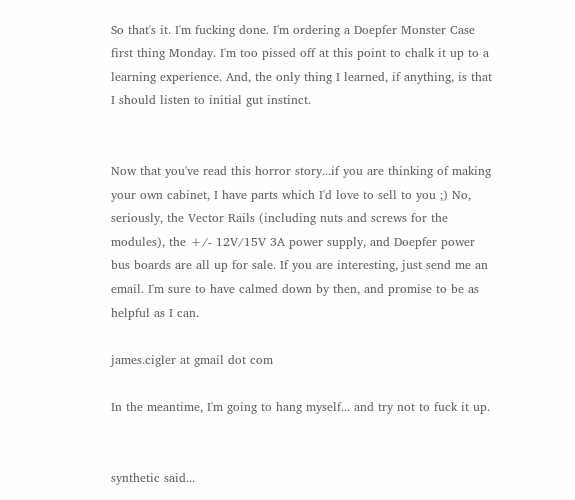So that's it. I'm fucking done. I'm ordering a Doepfer Monster Case first thing Monday. I'm too pissed off at this point to chalk it up to a learning experience. And, the only thing I learned, if anything, is that I should listen to initial gut instinct.


Now that you've read this horror story...if you are thinking of making your own cabinet, I have parts which I'd love to sell to you ;) No, seriously, the Vector Rails (including nuts and screws for the modules), the +/- 12V/15V 3A power supply, and Doepfer power bus boards are all up for sale. If you are interesting, just send me an email. I'm sure to have calmed down by then, and promise to be as helpful as I can.

james.cigler at gmail dot com

In the meantime, I'm going to hang myself... and try not to fuck it up.


synthetic said...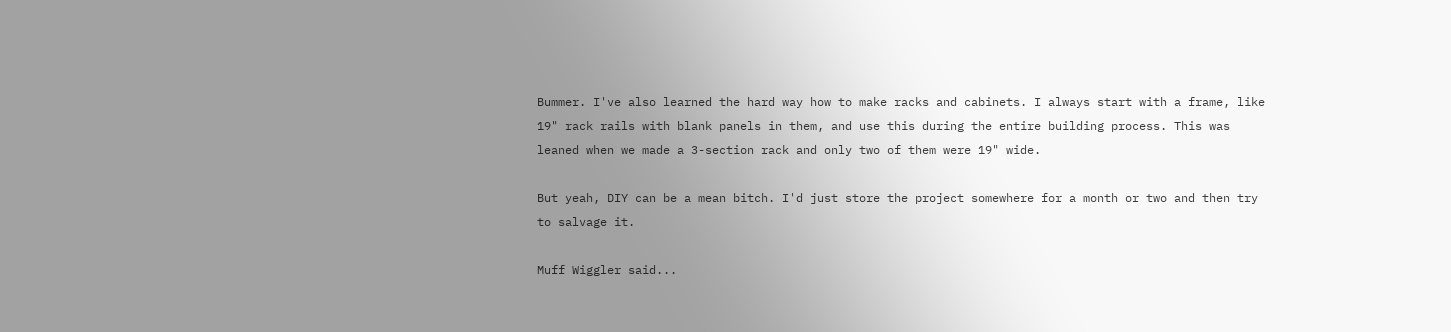Bummer. I've also learned the hard way how to make racks and cabinets. I always start with a frame, like 19" rack rails with blank panels in them, and use this during the entire building process. This was leaned when we made a 3-section rack and only two of them were 19" wide.

But yeah, DIY can be a mean bitch. I'd just store the project somewhere for a month or two and then try to salvage it.

Muff Wiggler said...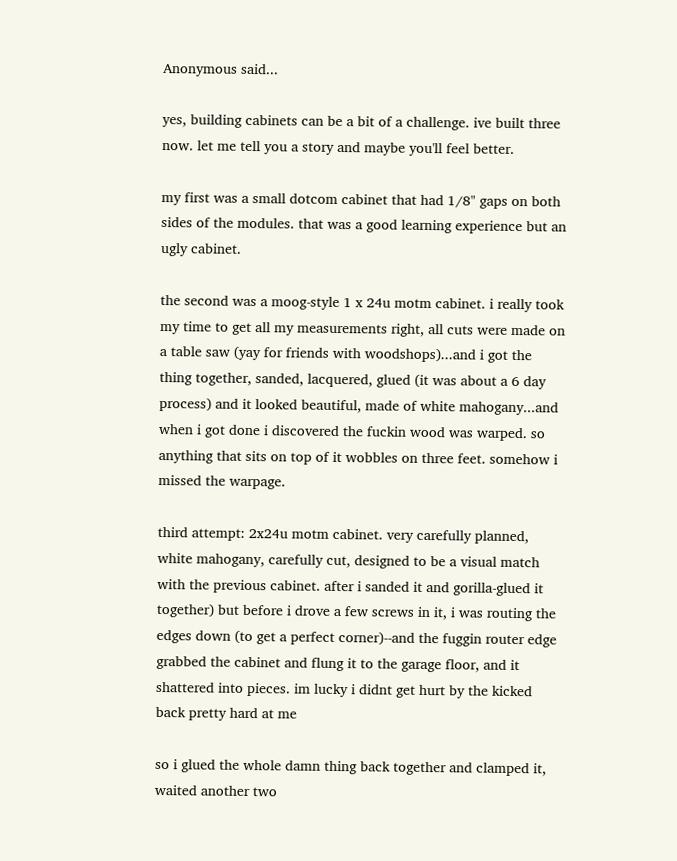Anonymous said...

yes, building cabinets can be a bit of a challenge. ive built three now. let me tell you a story and maybe you'll feel better.

my first was a small dotcom cabinet that had 1/8" gaps on both sides of the modules. that was a good learning experience but an ugly cabinet.

the second was a moog-style 1 x 24u motm cabinet. i really took my time to get all my measurements right, all cuts were made on a table saw (yay for friends with woodshops)...and i got the thing together, sanded, lacquered, glued (it was about a 6 day process) and it looked beautiful, made of white mahogany...and when i got done i discovered the fuckin wood was warped. so anything that sits on top of it wobbles on three feet. somehow i missed the warpage.

third attempt: 2x24u motm cabinet. very carefully planned, white mahogany, carefully cut, designed to be a visual match with the previous cabinet. after i sanded it and gorilla-glued it together) but before i drove a few screws in it, i was routing the edges down (to get a perfect corner)--and the fuggin router edge grabbed the cabinet and flung it to the garage floor, and it shattered into pieces. im lucky i didnt get hurt by the kicked back pretty hard at me

so i glued the whole damn thing back together and clamped it, waited another two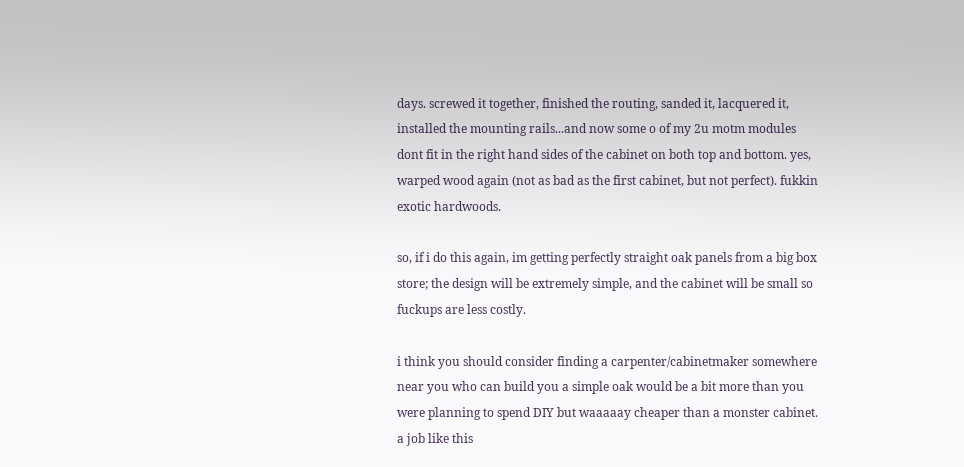days. screwed it together, finished the routing, sanded it, lacquered it, installed the mounting rails...and now some o of my 2u motm modules dont fit in the right hand sides of the cabinet on both top and bottom. yes, warped wood again (not as bad as the first cabinet, but not perfect). fukkin exotic hardwoods.

so, if i do this again, im getting perfectly straight oak panels from a big box store; the design will be extremely simple, and the cabinet will be small so fuckups are less costly.

i think you should consider finding a carpenter/cabinetmaker somewhere near you who can build you a simple oak would be a bit more than you were planning to spend DIY but waaaaay cheaper than a monster cabinet. a job like this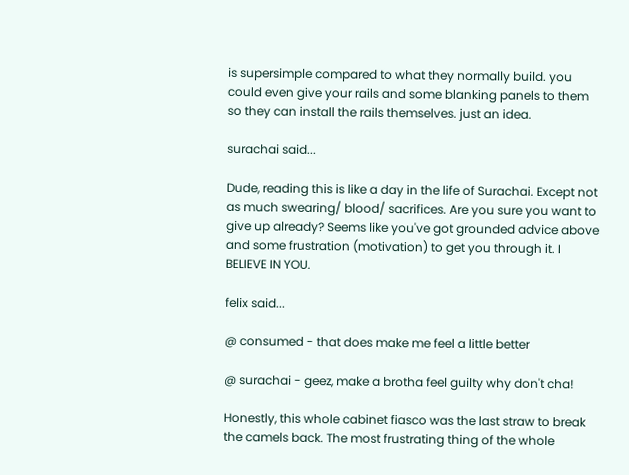is supersimple compared to what they normally build. you could even give your rails and some blanking panels to them so they can install the rails themselves. just an idea.

surachai said...

Dude, reading this is like a day in the life of Surachai. Except not as much swearing/ blood/ sacrifices. Are you sure you want to give up already? Seems like you've got grounded advice above and some frustration (motivation) to get you through it. I BELIEVE IN YOU.

felix said...

@ consumed - that does make me feel a little better

@ surachai - geez, make a brotha feel guilty why don't cha!

Honestly, this whole cabinet fiasco was the last straw to break the camels back. The most frustrating thing of the whole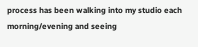process has been walking into my studio each morning/evening and seeing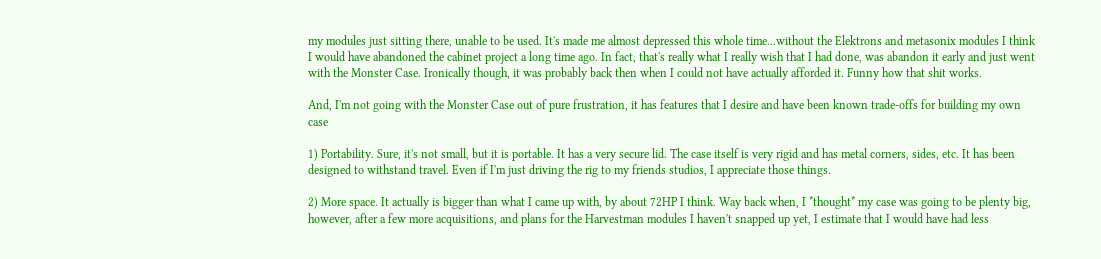my modules just sitting there, unable to be used. It's made me almost depressed this whole time...without the Elektrons and metasonix modules I think I would have abandoned the cabinet project a long time ago. In fact, that's really what I really wish that I had done, was abandon it early and just went with the Monster Case. Ironically though, it was probably back then when I could not have actually afforded it. Funny how that shit works.

And, I'm not going with the Monster Case out of pure frustration, it has features that I desire and have been known trade-offs for building my own case

1) Portability. Sure, it's not small, but it is portable. It has a very secure lid. The case itself is very rigid and has metal corners, sides, etc. It has been designed to withstand travel. Even if I'm just driving the rig to my friends studios, I appreciate those things.

2) More space. It actually is bigger than what I came up with, by about 72HP I think. Way back when, I *thought* my case was going to be plenty big, however, after a few more acquisitions, and plans for the Harvestman modules I haven't snapped up yet, I estimate that I would have had less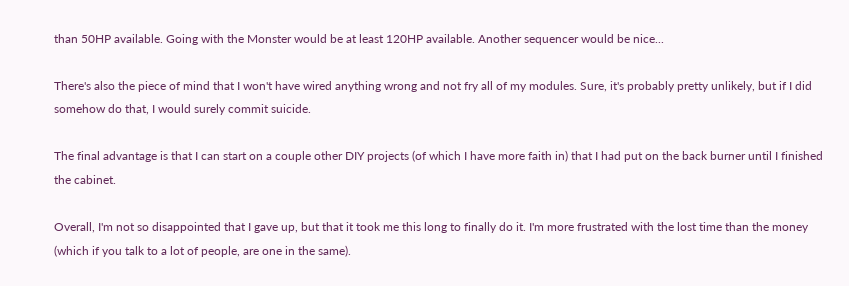than 50HP available. Going with the Monster would be at least 120HP available. Another sequencer would be nice...

There's also the piece of mind that I won't have wired anything wrong and not fry all of my modules. Sure, it's probably pretty unlikely, but if I did somehow do that, I would surely commit suicide.

The final advantage is that I can start on a couple other DIY projects (of which I have more faith in) that I had put on the back burner until I finished the cabinet.

Overall, I'm not so disappointed that I gave up, but that it took me this long to finally do it. I'm more frustrated with the lost time than the money (which if you talk to a lot of people, are one in the same).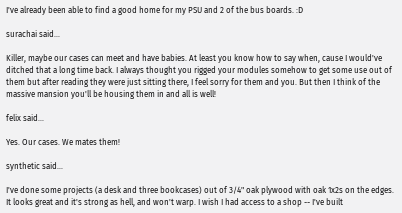I've already been able to find a good home for my PSU and 2 of the bus boards. :D

surachai said...

Killer, maybe our cases can meet and have babies. At least you know how to say when, cause I would've ditched that a long time back. I always thought you rigged your modules somehow to get some use out of them but after reading they were just sitting there, I feel sorry for them and you. But then I think of the massive mansion you'll be housing them in and all is well!

felix said...

Yes. Our cases. We mates them!

synthetic said...

I've done some projects (a desk and three bookcases) out of 3/4" oak plywood with oak 1x2s on the edges. It looks great and it's strong as hell, and won't warp. I wish I had access to a shop -- I've built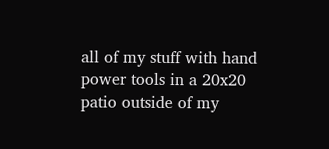all of my stuff with hand power tools in a 20x20 patio outside of my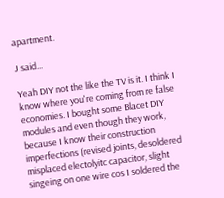apartment.

J said...

Yeah DIY not the like the TV is it. I think I know where you're coming from re false economies. I bought some Blacet DIY modules and even though they work, because I know their construction imperfections (revised joints, desoldered misplaced electolyitc capacitor, slight singeing on one wire cos I soldered the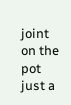joint on the pot just a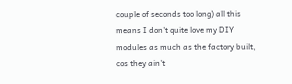couple of seconds too long) all this means I don't quite love my DIY modules as much as the factory built, cos they ain't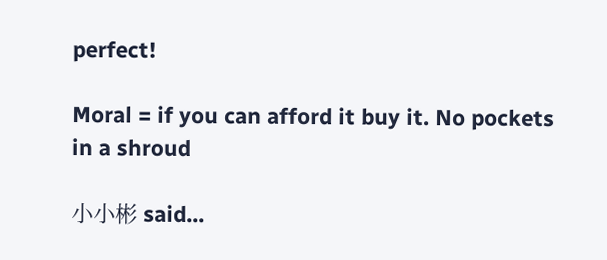perfect!

Moral = if you can afford it buy it. No pockets in a shroud

小小彬 said...